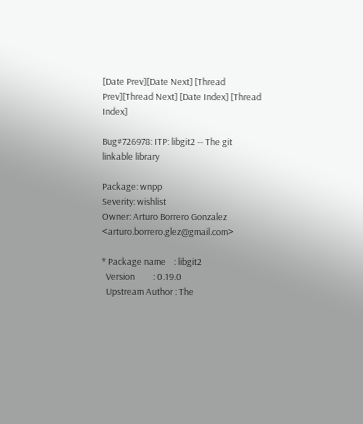[Date Prev][Date Next] [Thread Prev][Thread Next] [Date Index] [Thread Index]

Bug#726978: ITP: libgit2 -- The git linkable library

Package: wnpp
Severity: wishlist
Owner: Arturo Borrero Gonzalez <arturo.borrero.glez@gmail.com>

* Package name    : libgit2
  Version         : 0.19.0
  Upstream Author : The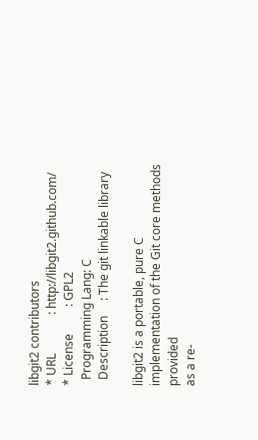libgit2 contributors
* URL             : http://libgit2.github.com/
* License         : GPL2
  Programming Lang: C
  Description     : The git linkable library

libgit2 is a portable, pure C implementation of the Git core methods provided
as a re-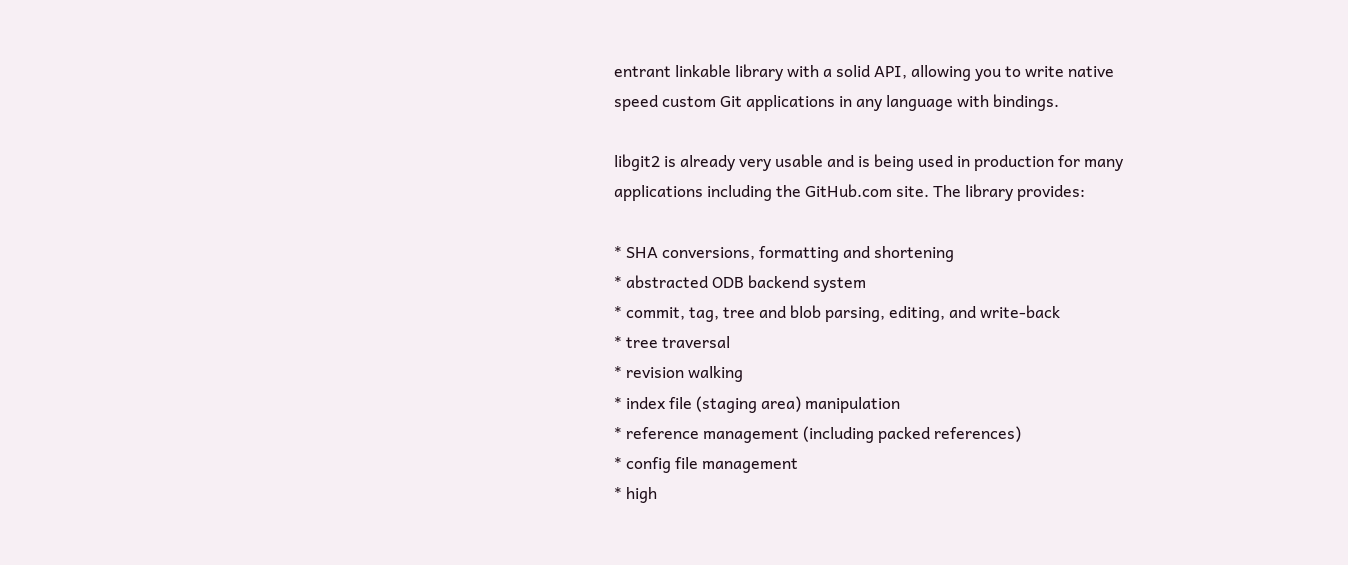entrant linkable library with a solid API, allowing you to write native
speed custom Git applications in any language with bindings.

libgit2 is already very usable and is being used in production for many
applications including the GitHub.com site. The library provides:

* SHA conversions, formatting and shortening
* abstracted ODB backend system
* commit, tag, tree and blob parsing, editing, and write-back
* tree traversal
* revision walking
* index file (staging area) manipulation
* reference management (including packed references)
* config file management
* high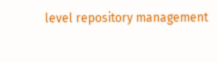level repository management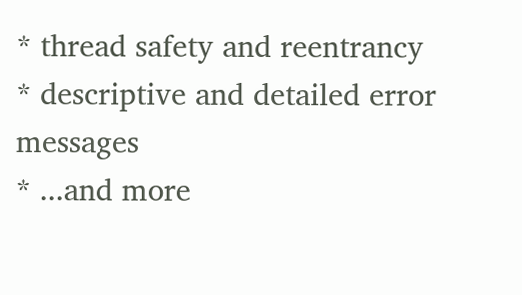* thread safety and reentrancy
* descriptive and detailed error messages
* ...and more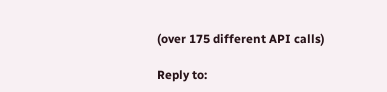(over 175 different API calls)

Reply to: